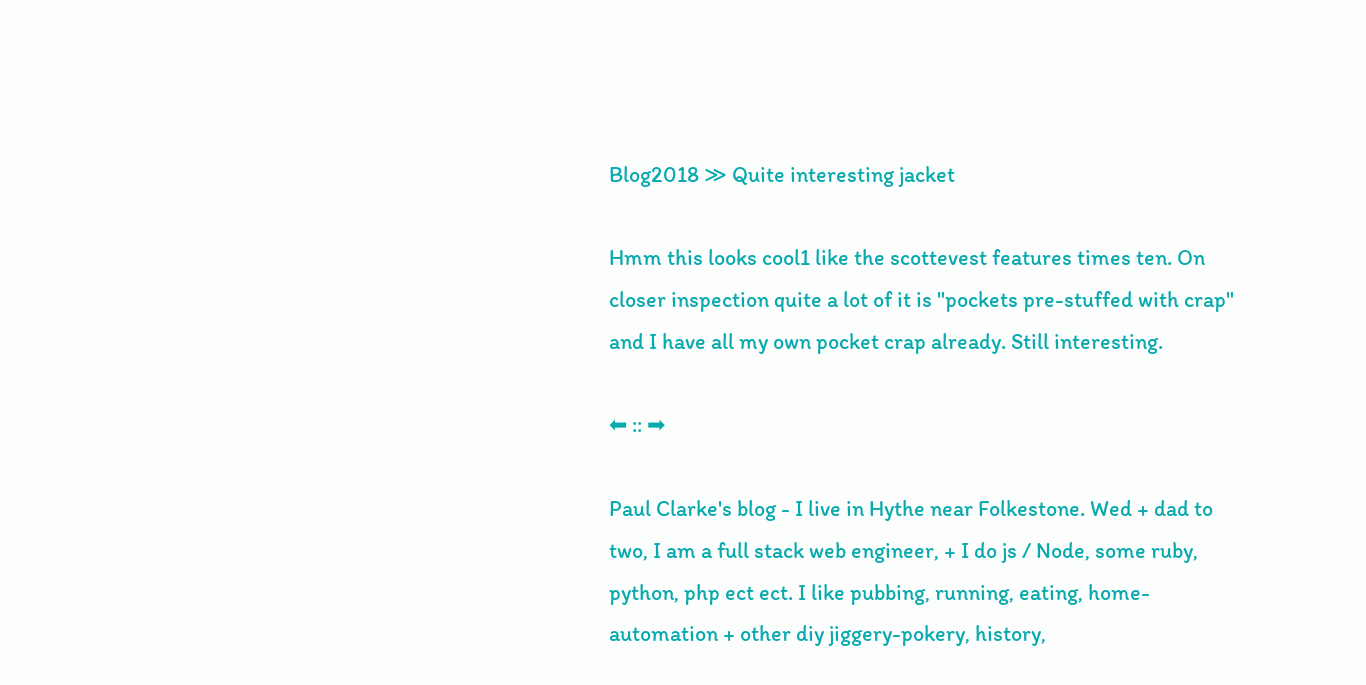Blog2018 ≫ Quite interesting jacket

Hmm this looks cool1 like the scottevest features times ten. On closer inspection quite a lot of it is "pockets pre-stuffed with crap" and I have all my own pocket crap already. Still interesting.

⬅ :: ➡

Paul Clarke's blog - I live in Hythe near Folkestone. Wed + dad to two, I am a full stack web engineer, + I do js / Node, some ruby, python, php ect ect. I like pubbing, running, eating, home-automation + other diy jiggery-pokery, history,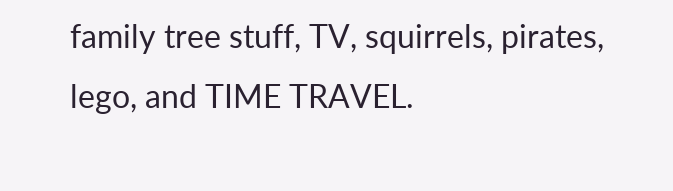family tree stuff, TV, squirrels, pirates, lego, and TIME TRAVEL.